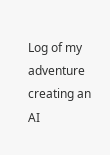Log of my adventure creating an AI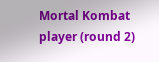Mortal Kombat player (round 2)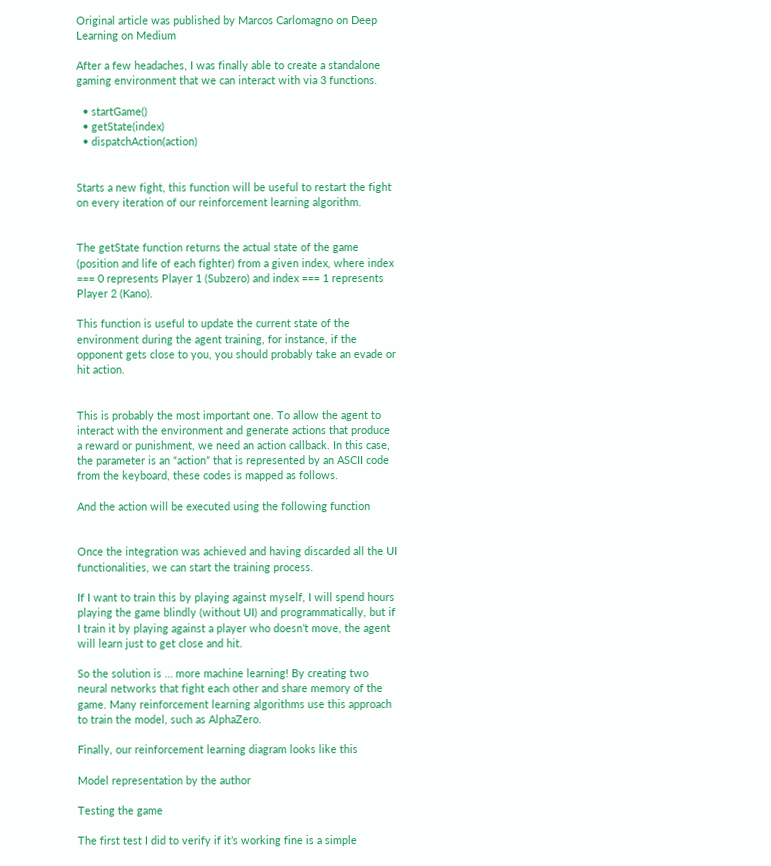Original article was published by Marcos Carlomagno on Deep Learning on Medium

After a few headaches, I was finally able to create a standalone gaming environment that we can interact with via 3 functions.

  • startGame()
  • getState(index)
  • dispatchAction(action)


Starts a new fight, this function will be useful to restart the fight on every iteration of our reinforcement learning algorithm.


The getState function returns the actual state of the game (position and life of each fighter) from a given index, where index === 0 represents Player 1 (Subzero) and index === 1 represents Player 2 (Kano).

This function is useful to update the current state of the environment during the agent training, for instance, if the opponent gets close to you, you should probably take an evade or hit action.


This is probably the most important one. To allow the agent to interact with the environment and generate actions that produce a reward or punishment, we need an action callback. In this case, the parameter is an “action” that is represented by an ASCII code from the keyboard, these codes is mapped as follows.

And the action will be executed using the following function


Once the integration was achieved and having discarded all the UI functionalities, we can start the training process.

If I want to train this by playing against myself, I will spend hours playing the game blindly (without UI) and programmatically, but if I train it by playing against a player who doesn’t move, the agent will learn just to get close and hit.

So the solution is … more machine learning! By creating two neural networks that fight each other and share memory of the game. Many reinforcement learning algorithms use this approach to train the model, such as AlphaZero.

Finally, our reinforcement learning diagram looks like this

Model representation by the author

Testing the game

The first test I did to verify if it’s working fine is a simple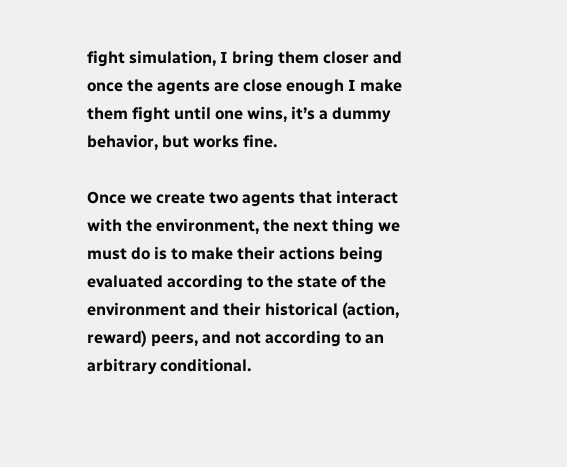fight simulation, I bring them closer and once the agents are close enough I make them fight until one wins, it’s a dummy behavior, but works fine.

Once we create two agents that interact with the environment, the next thing we must do is to make their actions being evaluated according to the state of the environment and their historical (action, reward) peers, and not according to an arbitrary conditional.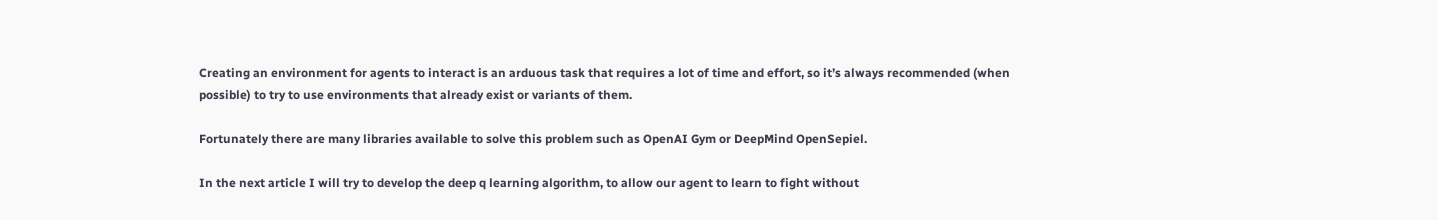Creating an environment for agents to interact is an arduous task that requires a lot of time and effort, so it’s always recommended (when possible) to try to use environments that already exist or variants of them.

Fortunately there are many libraries available to solve this problem such as OpenAI Gym or DeepMind OpenSepiel.

In the next article I will try to develop the deep q learning algorithm, to allow our agent to learn to fight without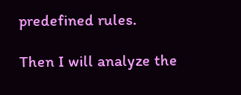predefined rules.

Then I will analyze the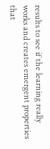results to see if the learning really works and creates emergent properties that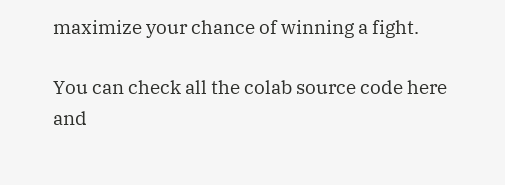maximize your chance of winning a fight.

You can check all the colab source code here and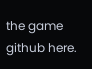the game github here.